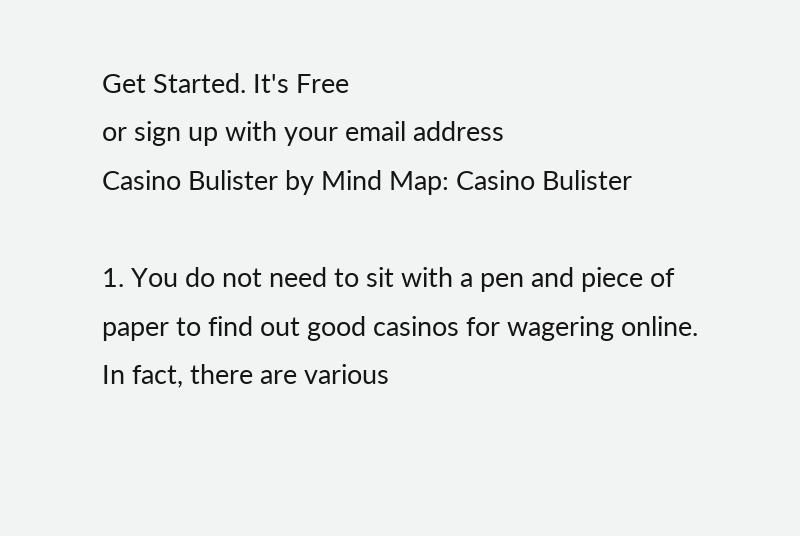Get Started. It's Free
or sign up with your email address
Casino Bulister by Mind Map: Casino Bulister

1. You do not need to sit with a pen and piece of paper to find out good casinos for wagering online. In fact, there are various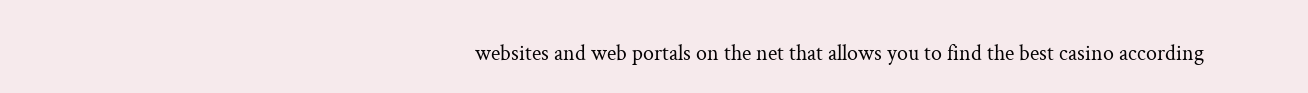websites and web portals on the net that allows you to find the best casino according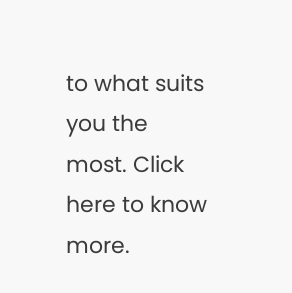to what suits you the most. Click here to know more.